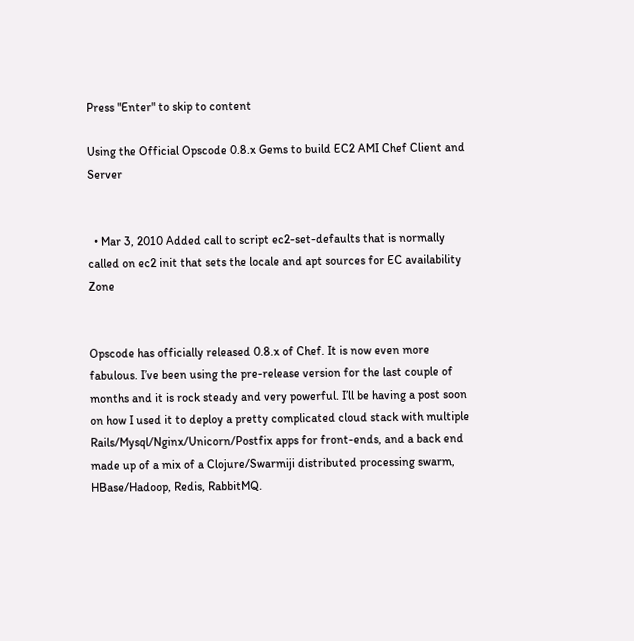Press "Enter" to skip to content

Using the Official Opscode 0.8.x Gems to build EC2 AMI Chef Client and Server


  • Mar 3, 2010 Added call to script ec2-set-defaults that is normally called on ec2 init that sets the locale and apt sources for EC availability Zone


Opscode has officially released 0.8.x of Chef. It is now even more fabulous. I’ve been using the pre-release version for the last couple of months and it is rock steady and very powerful. I’ll be having a post soon on how I used it to deploy a pretty complicated cloud stack with multiple Rails/Mysql/Nginx/Unicorn/Postfix apps for front-ends, and a back end made up of a mix of a Clojure/Swarmiji distributed processing swarm, HBase/Hadoop, Redis, RabbitMQ.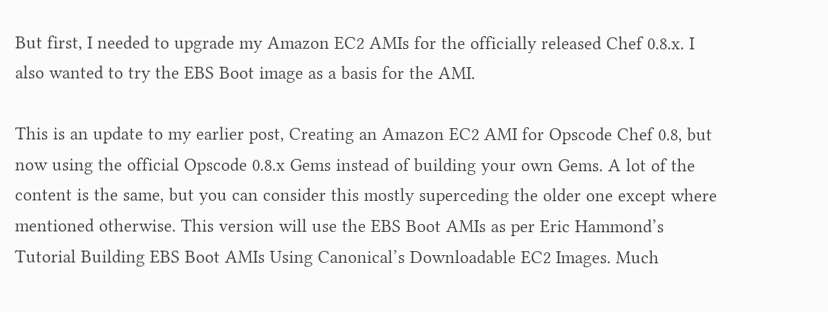But first, I needed to upgrade my Amazon EC2 AMIs for the officially released Chef 0.8.x. I also wanted to try the EBS Boot image as a basis for the AMI.

This is an update to my earlier post, Creating an Amazon EC2 AMI for Opscode Chef 0.8, but now using the official Opscode 0.8.x Gems instead of building your own Gems. A lot of the content is the same, but you can consider this mostly superceding the older one except where mentioned otherwise. This version will use the EBS Boot AMIs as per Eric Hammond’s Tutorial Building EBS Boot AMIs Using Canonical’s Downloadable EC2 Images. Much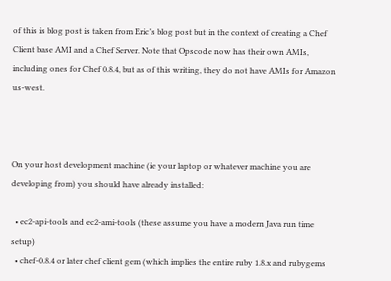of this is blog post is taken from Eric’s blog post but in the context of creating a Chef Client base AMI and a Chef Server. Note that Opscode now has their own AMIs, including ones for Chef 0.8.4, but as of this writing, they do not have AMIs for Amazon us-west.



On your host development machine (ie your laptop or whatever machine you are developing from) you should have already installed:

  • ec2-api-tools and ec2-ami-tools (these assume you have a modern Java run time setup)
  • chef-0.8.4 or later chef client gem (which implies the entire ruby 1.8.x and rubygems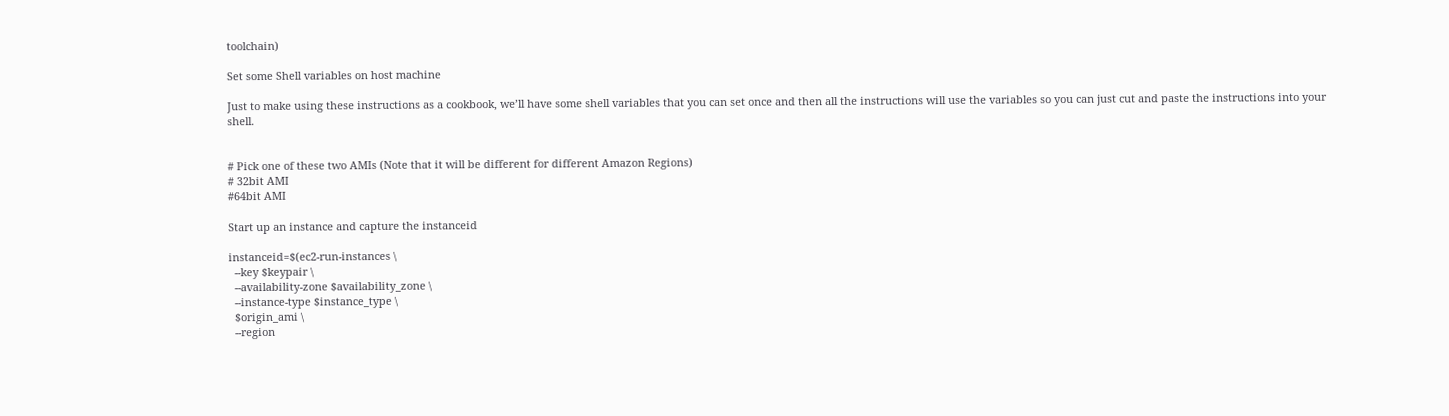toolchain)

Set some Shell variables on host machine

Just to make using these instructions as a cookbook, we’ll have some shell variables that you can set once and then all the instructions will use the variables so you can just cut and paste the instructions into your shell.


# Pick one of these two AMIs (Note that it will be different for different Amazon Regions)
# 32bit AMI
#64bit AMI

Start up an instance and capture the instanceid

instanceid=$(ec2-run-instances \
  --key $keypair \
  --availability-zone $availability_zone \
  --instance-type $instance_type \
  $origin_ami \
  --region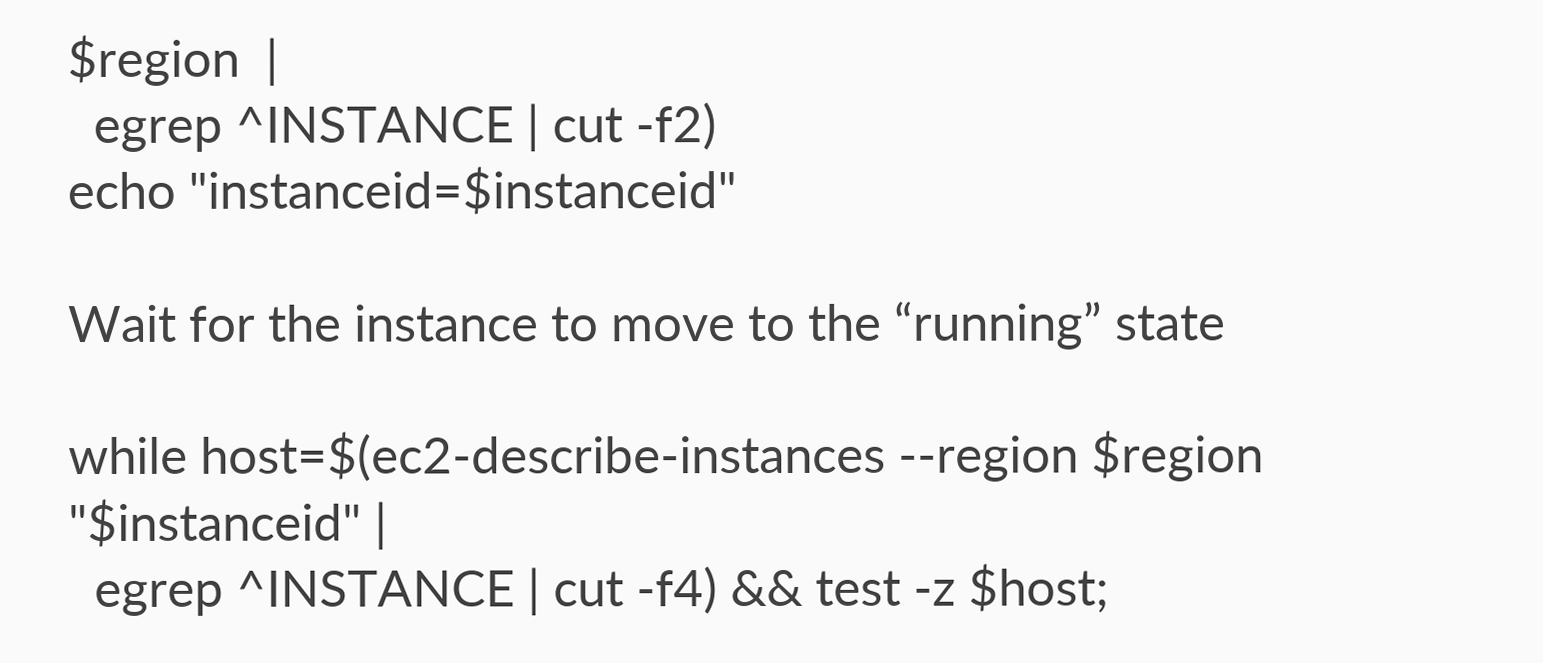$region  |
  egrep ^INSTANCE | cut -f2)
echo "instanceid=$instanceid"

Wait for the instance to move to the “running” state

while host=$(ec2-describe-instances --region $region "$instanceid" |
  egrep ^INSTANCE | cut -f4) && test -z $host;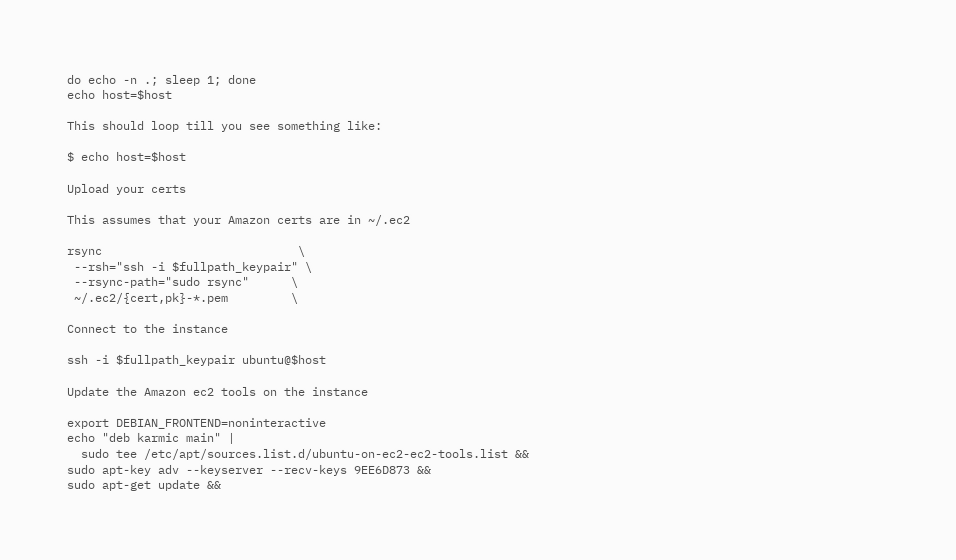do echo -n .; sleep 1; done
echo host=$host

This should loop till you see something like:

$ echo host=$host

Upload your certs

This assumes that your Amazon certs are in ~/.ec2

rsync                            \
 --rsh="ssh -i $fullpath_keypair" \
 --rsync-path="sudo rsync"      \
 ~/.ec2/{cert,pk}-*.pem         \

Connect to the instance

ssh -i $fullpath_keypair ubuntu@$host

Update the Amazon ec2 tools on the instance

export DEBIAN_FRONTEND=noninteractive
echo "deb karmic main" |
  sudo tee /etc/apt/sources.list.d/ubuntu-on-ec2-ec2-tools.list &&
sudo apt-key adv --keyserver --recv-keys 9EE6D873 &&
sudo apt-get update &&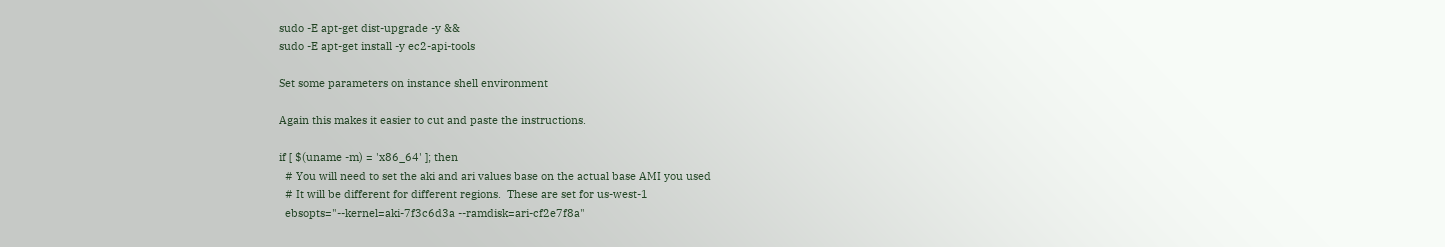sudo -E apt-get dist-upgrade -y &&
sudo -E apt-get install -y ec2-api-tools

Set some parameters on instance shell environment

Again this makes it easier to cut and paste the instructions.

if [ $(uname -m) = 'x86_64' ]; then
  # You will need to set the aki and ari values base on the actual base AMI you used
  # It will be different for different regions.  These are set for us-west-1
  ebsopts="--kernel=aki-7f3c6d3a --ramdisk=ari-cf2e7f8a"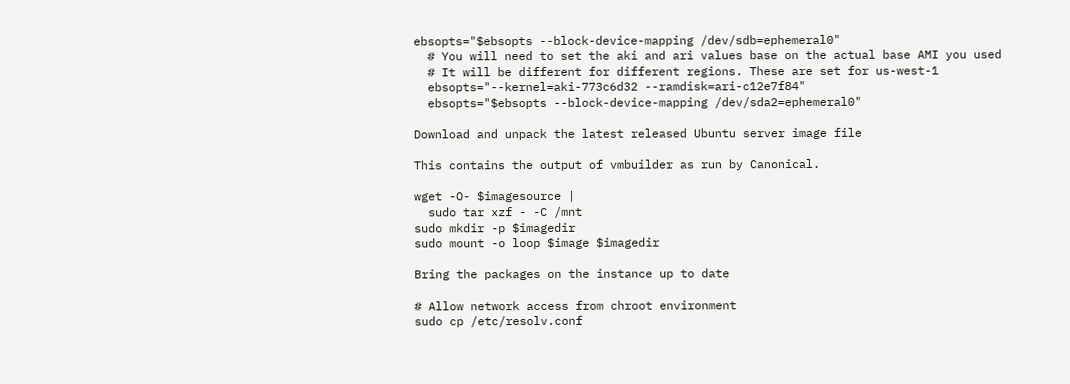ebsopts="$ebsopts --block-device-mapping /dev/sdb=ephemeral0"
  # You will need to set the aki and ari values base on the actual base AMI you used
  # It will be different for different regions. These are set for us-west-1
  ebsopts="--kernel=aki-773c6d32 --ramdisk=ari-c12e7f84"
  ebsopts="$ebsopts --block-device-mapping /dev/sda2=ephemeral0"

Download and unpack the latest released Ubuntu server image file

This contains the output of vmbuilder as run by Canonical.

wget -O- $imagesource |
  sudo tar xzf - -C /mnt
sudo mkdir -p $imagedir
sudo mount -o loop $image $imagedir

Bring the packages on the instance up to date

# Allow network access from chroot environment
sudo cp /etc/resolv.conf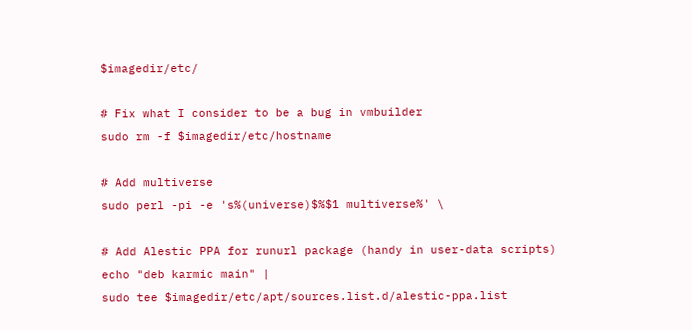$imagedir/etc/

# Fix what I consider to be a bug in vmbuilder
sudo rm -f $imagedir/etc/hostname

# Add multiverse
sudo perl -pi -e 's%(universe)$%$1 multiverse%' \

# Add Alestic PPA for runurl package (handy in user-data scripts)
echo "deb karmic main" |
sudo tee $imagedir/etc/apt/sources.list.d/alestic-ppa.list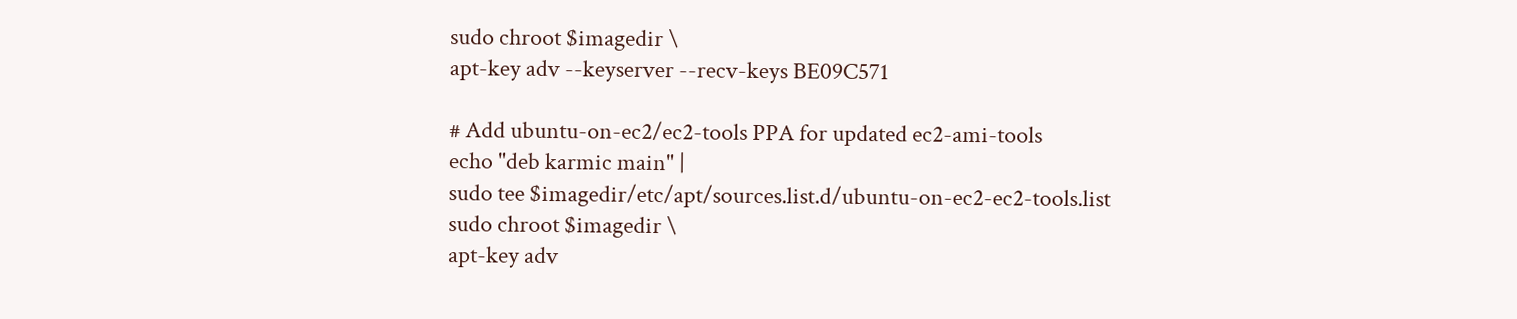sudo chroot $imagedir \
apt-key adv --keyserver --recv-keys BE09C571

# Add ubuntu-on-ec2/ec2-tools PPA for updated ec2-ami-tools
echo "deb karmic main" |
sudo tee $imagedir/etc/apt/sources.list.d/ubuntu-on-ec2-ec2-tools.list
sudo chroot $imagedir \
apt-key adv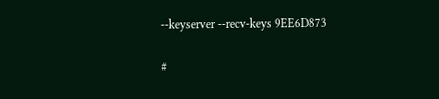--keyserver --recv-keys 9EE6D873

#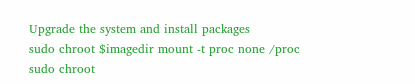Upgrade the system and install packages
sudo chroot $imagedir mount -t proc none /proc
sudo chroot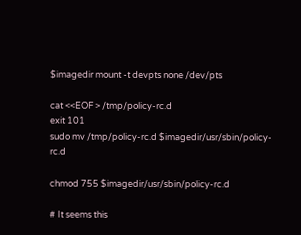$imagedir mount -t devpts none /dev/pts

cat <<EOF > /tmp/policy-rc.d
exit 101
sudo mv /tmp/policy-rc.d $imagedir/usr/sbin/policy-rc.d

chmod 755 $imagedir/usr/sbin/policy-rc.d

# It seems this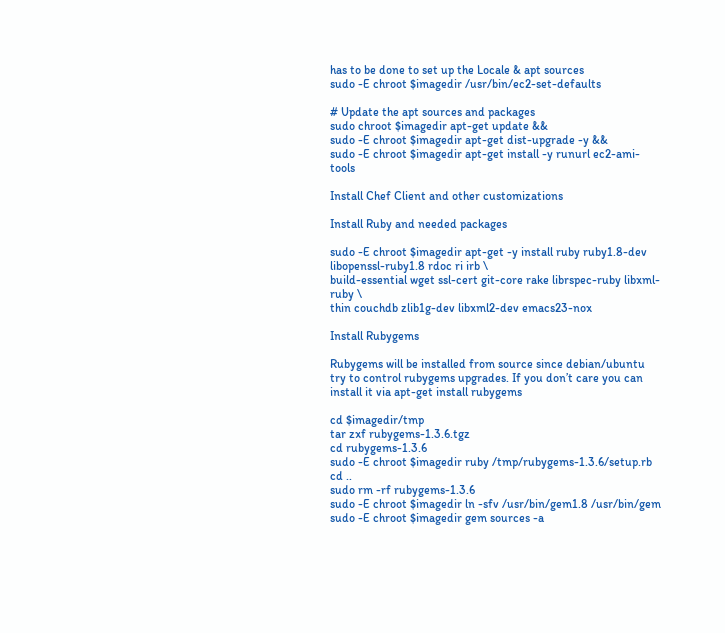has to be done to set up the Locale & apt sources
sudo -E chroot $imagedir /usr/bin/ec2-set-defaults

# Update the apt sources and packages
sudo chroot $imagedir apt-get update &&
sudo -E chroot $imagedir apt-get dist-upgrade -y &&
sudo -E chroot $imagedir apt-get install -y runurl ec2-ami-tools

Install Chef Client and other customizations

Install Ruby and needed packages

sudo -E chroot $imagedir apt-get -y install ruby ruby1.8-dev libopenssl-ruby1.8 rdoc ri irb \
build-essential wget ssl-cert git-core rake librspec-ruby libxml-ruby \
thin couchdb zlib1g-dev libxml2-dev emacs23-nox

Install Rubygems

Rubygems will be installed from source since debian/ubuntu try to control rubygems upgrades. If you don’t care you can install it via apt-get install rubygems

cd $imagedir/tmp
tar zxf rubygems-1.3.6.tgz
cd rubygems-1.3.6
sudo -E chroot $imagedir ruby /tmp/rubygems-1.3.6/setup.rb
cd ..
sudo rm -rf rubygems-1.3.6
sudo -E chroot $imagedir ln -sfv /usr/bin/gem1.8 /usr/bin/gem
sudo -E chroot $imagedir gem sources -a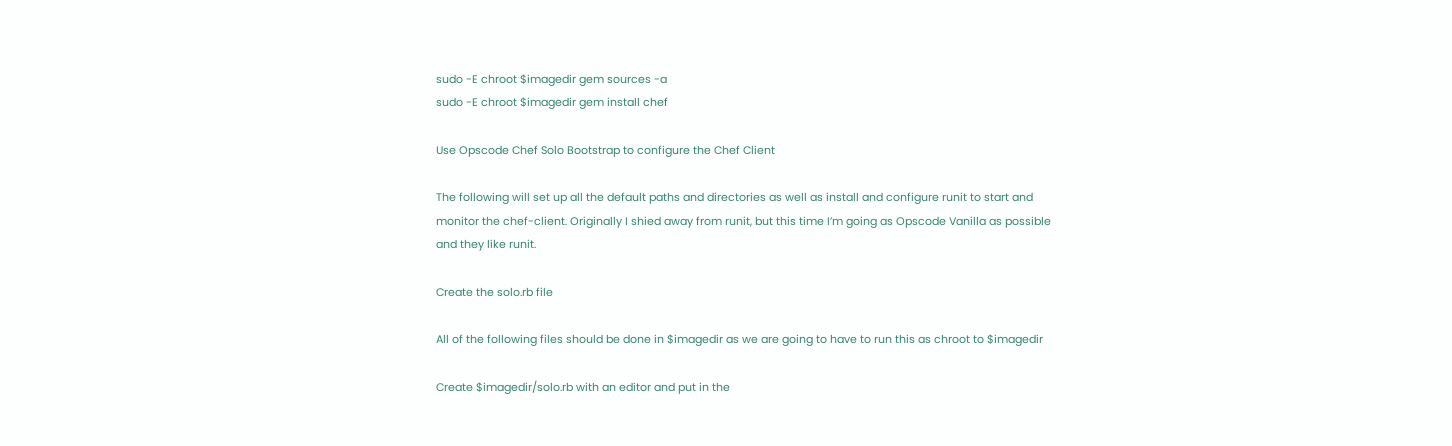sudo -E chroot $imagedir gem sources -a
sudo -E chroot $imagedir gem install chef

Use Opscode Chef Solo Bootstrap to configure the Chef Client

The following will set up all the default paths and directories as well as install and configure runit to start and monitor the chef-client. Originally I shied away from runit, but this time I’m going as Opscode Vanilla as possible and they like runit.

Create the solo.rb file

All of the following files should be done in $imagedir as we are going to have to run this as chroot to $imagedir

Create $imagedir/solo.rb with an editor and put in the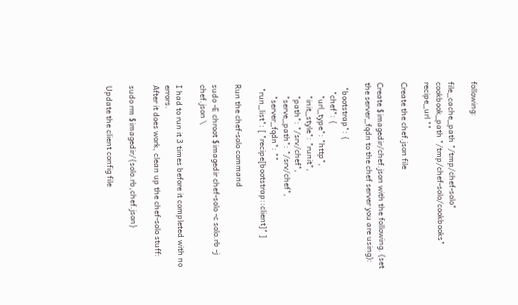following:

file_cache_path "/tmp/chef-solo"
cookbook_path "/tmp/chef-solo/cookbooks"
recipe_url ""

Create the chef.json file

Create $imagedir/chef.json with the following. (set the server_fqdn to the chef server you are using):

  "bootstrap": {
    "chef": {
      "url_type": "http",
      "init_style": "runit",
      "path": "/srv/chef",
      "serve_path": "/srv/chef",
      "server_fqdn": ""
  "run_list": [ "recipe[bootstrap::client]" ]

Run the chef-solo command

sudo -E chroot $imagedir chef-solo -c solo.rb -j chef.json \

I had to run it 3 times before it completed with no errors.
After it does work, clean up the chef-solo stuff:

sudo rm $imagedir/{solo.rb,chef.json}

Update the client config file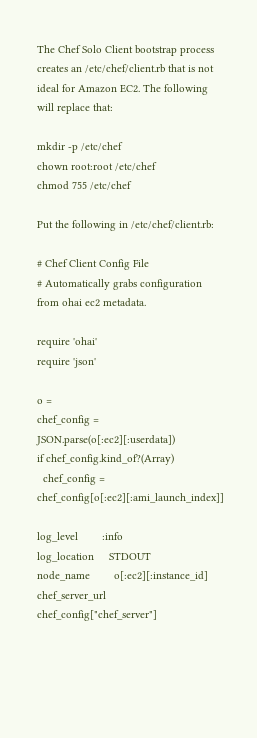The Chef Solo Client bootstrap process creates an /etc/chef/client.rb that is not ideal for Amazon EC2. The following will replace that:

mkdir -p /etc/chef
chown root:root /etc/chef
chmod 755 /etc/chef

Put the following in /etc/chef/client.rb:

# Chef Client Config File
# Automatically grabs configuration from ohai ec2 metadata.

require 'ohai'
require 'json'

o =
chef_config = JSON.parse(o[:ec2][:userdata])
if chef_config.kind_of?(Array)
  chef_config = chef_config[o[:ec2][:ami_launch_index]]

log_level        :info
log_location     STDOUT
node_name        o[:ec2][:instance_id]
chef_server_url  chef_config["chef_server"]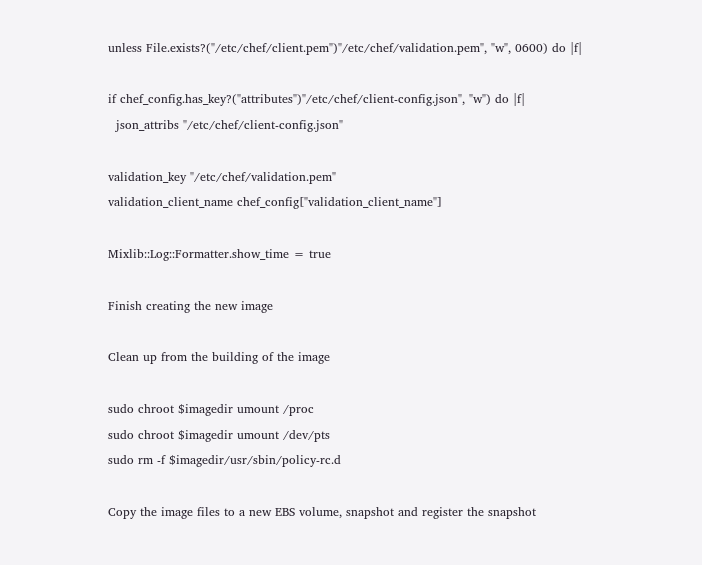unless File.exists?("/etc/chef/client.pem")"/etc/chef/validation.pem", "w", 0600) do |f|

if chef_config.has_key?("attributes")"/etc/chef/client-config.json", "w") do |f|
  json_attribs "/etc/chef/client-config.json"

validation_key "/etc/chef/validation.pem"
validation_client_name chef_config["validation_client_name"]

Mixlib::Log::Formatter.show_time = true

Finish creating the new image

Clean up from the building of the image

sudo chroot $imagedir umount /proc
sudo chroot $imagedir umount /dev/pts
sudo rm -f $imagedir/usr/sbin/policy-rc.d

Copy the image files to a new EBS volume, snapshot and register the snapshot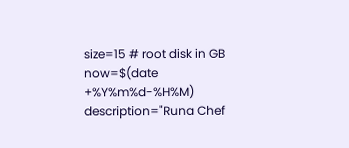size=15 # root disk in GB
now=$(date +%Y%m%d-%H%M)
description="Runa Chef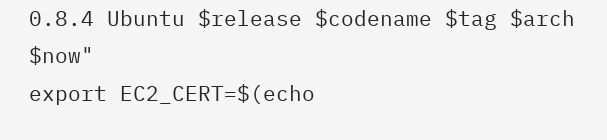0.8.4 Ubuntu $release $codename $tag $arch $now"
export EC2_CERT=$(echo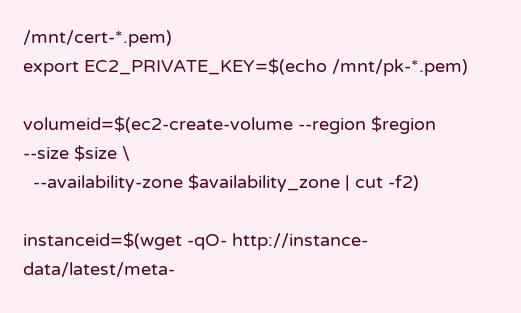/mnt/cert-*.pem)
export EC2_PRIVATE_KEY=$(echo /mnt/pk-*.pem)

volumeid=$(ec2-create-volume --region $region --size $size \
  --availability-zone $availability_zone | cut -f2)

instanceid=$(wget -qO- http://instance-data/latest/meta-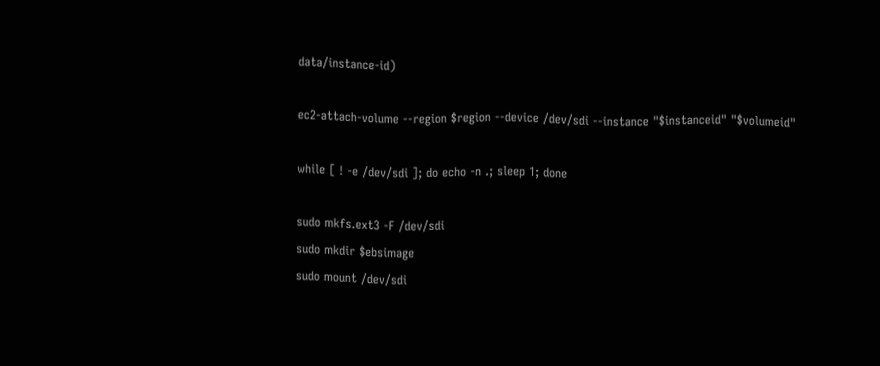data/instance-id)

ec2-attach-volume --region $region --device /dev/sdi --instance "$instanceid" "$volumeid"

while [ ! -e /dev/sdi ]; do echo -n .; sleep 1; done

sudo mkfs.ext3 -F /dev/sdi
sudo mkdir $ebsimage
sudo mount /dev/sdi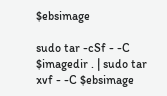$ebsimage

sudo tar -cSf - -C $imagedir . | sudo tar xvf - -C $ebsimage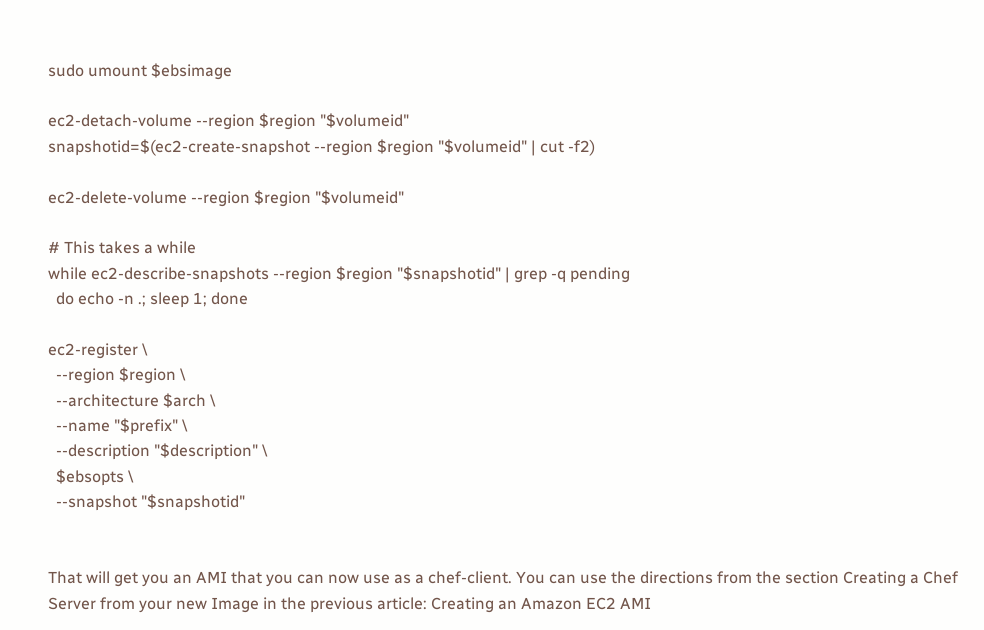sudo umount $ebsimage

ec2-detach-volume --region $region "$volumeid"
snapshotid=$(ec2-create-snapshot --region $region "$volumeid" | cut -f2)

ec2-delete-volume --region $region "$volumeid"

# This takes a while
while ec2-describe-snapshots --region $region "$snapshotid" | grep -q pending
  do echo -n .; sleep 1; done

ec2-register \
  --region $region \
  --architecture $arch \
  --name "$prefix" \
  --description "$description" \
  $ebsopts \
  --snapshot "$snapshotid"


That will get you an AMI that you can now use as a chef-client. You can use the directions from the section Creating a Chef Server from your new Image in the previous article: Creating an Amazon EC2 AMI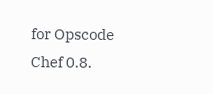for Opscode Chef 0.8.